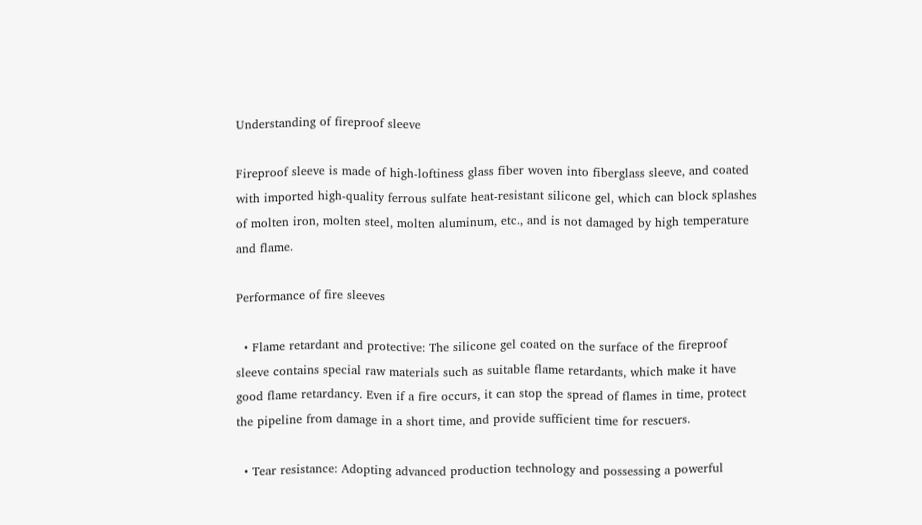Understanding of fireproof sleeve

Fireproof sleeve is made of high-loftiness glass fiber woven into fiberglass sleeve, and coated with imported high-quality ferrous sulfate heat-resistant silicone gel, which can block splashes of molten iron, molten steel, molten aluminum, etc., and is not damaged by high temperature and flame.

Performance of fire sleeves

  • Flame retardant and protective: The silicone gel coated on the surface of the fireproof sleeve contains special raw materials such as suitable flame retardants, which make it have good flame retardancy. Even if a fire occurs, it can stop the spread of flames in time, protect the pipeline from damage in a short time, and provide sufficient time for rescuers.

  • Tear resistance: Adopting advanced production technology and possessing a powerful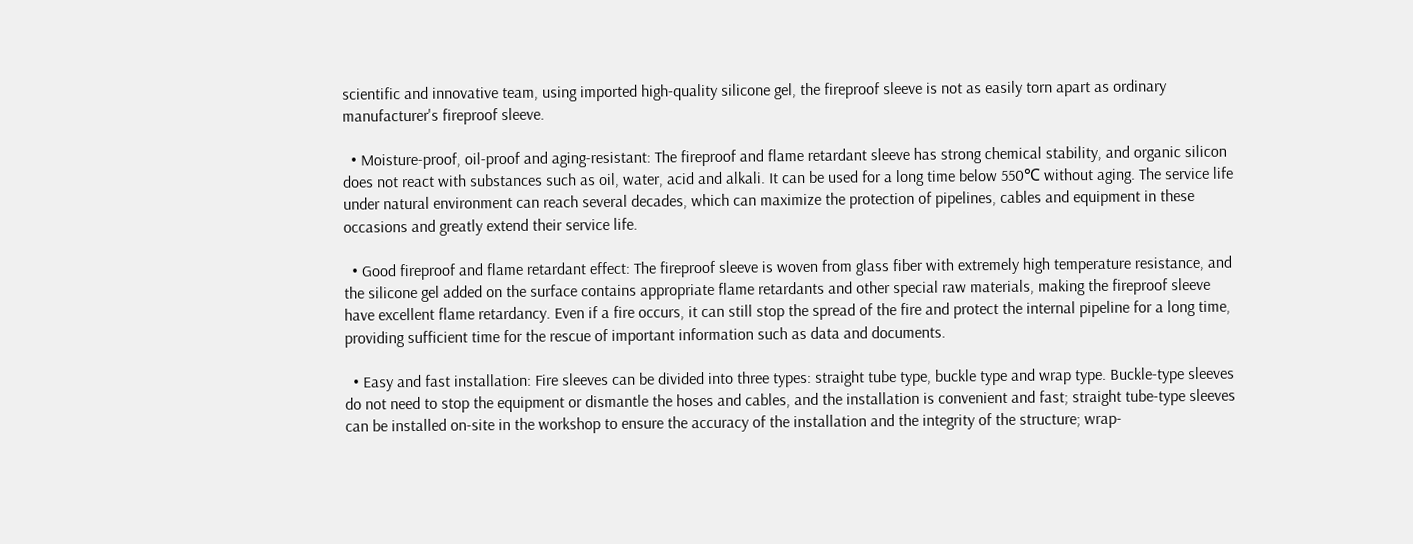scientific and innovative team, using imported high-quality silicone gel, the fireproof sleeve is not as easily torn apart as ordinary manufacturer's fireproof sleeve.

  • Moisture-proof, oil-proof and aging-resistant: The fireproof and flame retardant sleeve has strong chemical stability, and organic silicon does not react with substances such as oil, water, acid and alkali. It can be used for a long time below 550℃ without aging. The service life under natural environment can reach several decades, which can maximize the protection of pipelines, cables and equipment in these occasions and greatly extend their service life.

  • Good fireproof and flame retardant effect: The fireproof sleeve is woven from glass fiber with extremely high temperature resistance, and the silicone gel added on the surface contains appropriate flame retardants and other special raw materials, making the fireproof sleeve have excellent flame retardancy. Even if a fire occurs, it can still stop the spread of the fire and protect the internal pipeline for a long time, providing sufficient time for the rescue of important information such as data and documents.

  • Easy and fast installation: Fire sleeves can be divided into three types: straight tube type, buckle type and wrap type. Buckle-type sleeves do not need to stop the equipment or dismantle the hoses and cables, and the installation is convenient and fast; straight tube-type sleeves can be installed on-site in the workshop to ensure the accuracy of the installation and the integrity of the structure; wrap-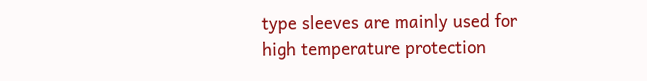type sleeves are mainly used for high temperature protection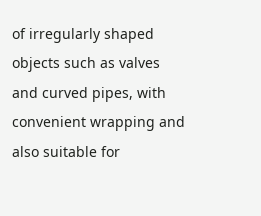of irregularly shaped objects such as valves and curved pipes, with convenient wrapping and also suitable for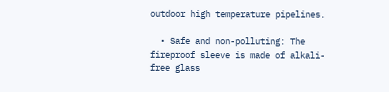outdoor high temperature pipelines.

  • Safe and non-polluting: The fireproof sleeve is made of alkali-free glass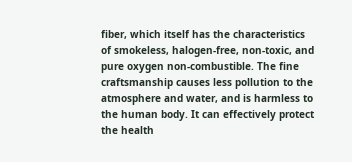fiber, which itself has the characteristics of smokeless, halogen-free, non-toxic, and pure oxygen non-combustible. The fine craftsmanship causes less pollution to the atmosphere and water, and is harmless to the human body. It can effectively protect the health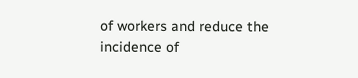of workers and reduce the incidence of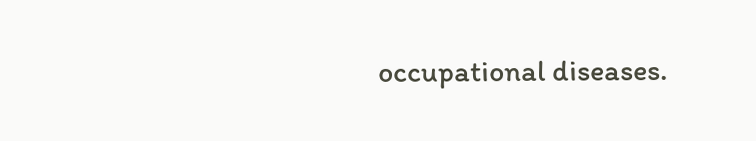occupational diseases.